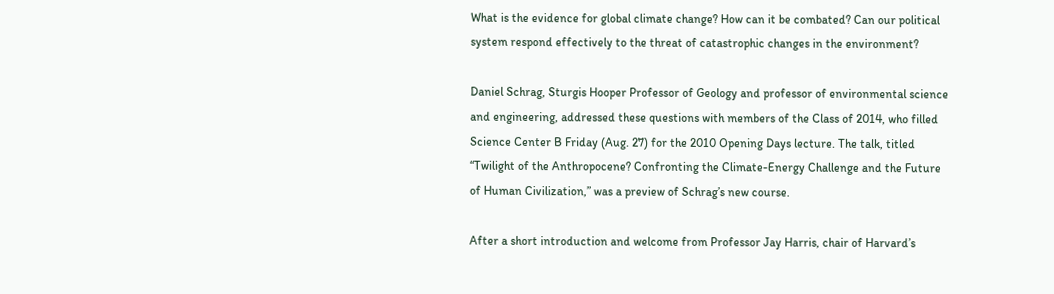What is the evidence for global climate change? How can it be combated? Can our political system respond effectively to the threat of catastrophic changes in the environment?

Daniel Schrag, Sturgis Hooper Professor of Geology and professor of environmental science and engineering, addressed these questions with members of the Class of 2014, who filled Science Center B Friday (Aug. 27) for the 2010 Opening Days lecture. The talk, titled “Twilight of the Anthropocene? Confronting the Climate-Energy Challenge and the Future of Human Civilization,” was a preview of Schrag’s new course.

After a short introduction and welcome from Professor Jay Harris, chair of Harvard’s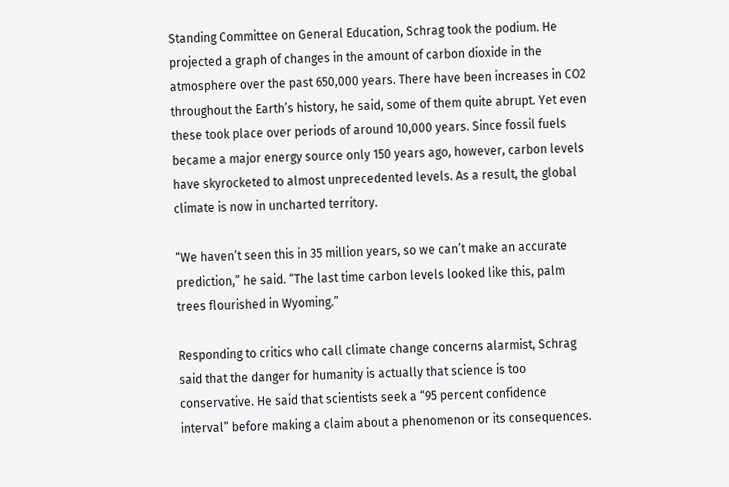Standing Committee on General Education, Schrag took the podium. He projected a graph of changes in the amount of carbon dioxide in the atmosphere over the past 650,000 years. There have been increases in CO2 throughout the Earth’s history, he said, some of them quite abrupt. Yet even these took place over periods of around 10,000 years. Since fossil fuels became a major energy source only 150 years ago, however, carbon levels have skyrocketed to almost unprecedented levels. As a result, the global climate is now in uncharted territory.

“We haven’t seen this in 35 million years, so we can’t make an accurate prediction,” he said. “The last time carbon levels looked like this, palm trees flourished in Wyoming.”

Responding to critics who call climate change concerns alarmist, Schrag said that the danger for humanity is actually that science is too conservative. He said that scientists seek a “95 percent confidence interval” before making a claim about a phenomenon or its consequences.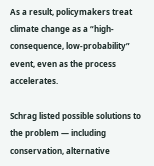As a result, policymakers treat climate change as a “high-consequence, low-probability” event, even as the process accelerates.

Schrag listed possible solutions to the problem — including conservation, alternative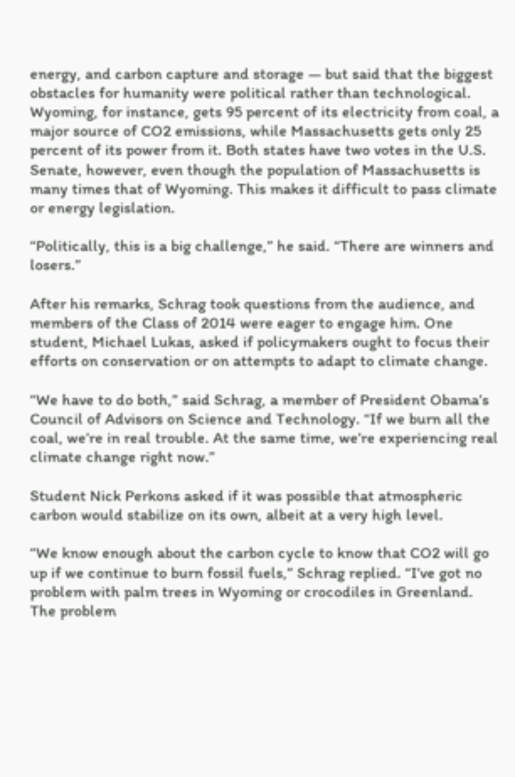energy, and carbon capture and storage — but said that the biggest obstacles for humanity were political rather than technological. Wyoming, for instance, gets 95 percent of its electricity from coal, a major source of CO2 emissions, while Massachusetts gets only 25 percent of its power from it. Both states have two votes in the U.S. Senate, however, even though the population of Massachusetts is many times that of Wyoming. This makes it difficult to pass climate or energy legislation.

“Politically, this is a big challenge,” he said. “There are winners and losers.”

After his remarks, Schrag took questions from the audience, and members of the Class of 2014 were eager to engage him. One student, Michael Lukas, asked if policymakers ought to focus their efforts on conservation or on attempts to adapt to climate change.

“We have to do both,” said Schrag, a member of President Obama’s Council of Advisors on Science and Technology. “If we burn all the coal, we’re in real trouble. At the same time, we’re experiencing real climate change right now.”

Student Nick Perkons asked if it was possible that atmospheric carbon would stabilize on its own, albeit at a very high level.

“We know enough about the carbon cycle to know that CO2 will go up if we continue to burn fossil fuels,” Schrag replied. “I’ve got no problem with palm trees in Wyoming or crocodiles in Greenland. The problem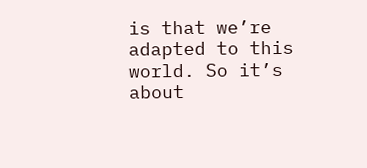is that we’re adapted to this world. So it’s about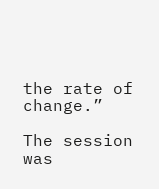the rate of change.”

The session was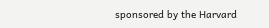sponsored by the Harvard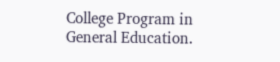College Program in General Education.